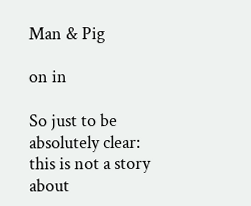Man & Pig

on in

So just to be absolutely clear: this is not a story about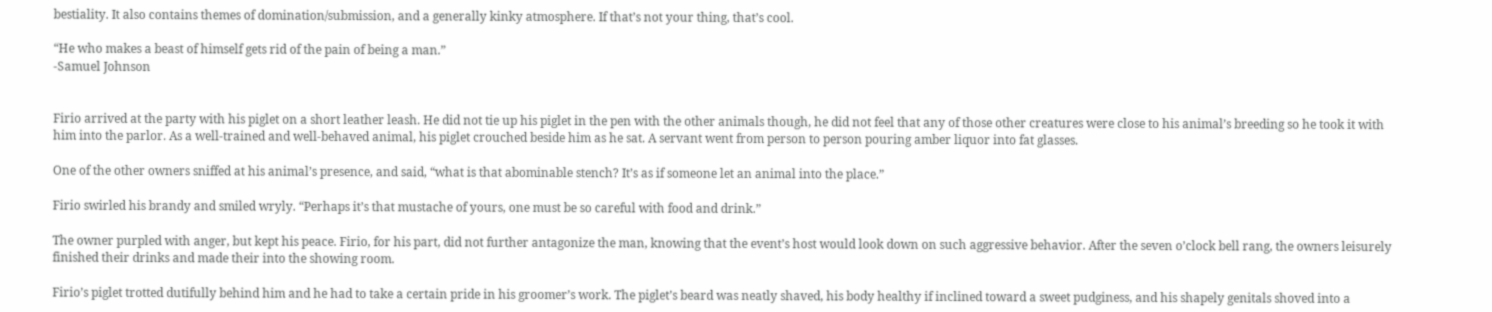bestiality. It also contains themes of domination/submission, and a generally kinky atmosphere. If that’s not your thing, that’s cool.

“He who makes a beast of himself gets rid of the pain of being a man.”
-Samuel Johnson


Firio arrived at the party with his piglet on a short leather leash. He did not tie up his piglet in the pen with the other animals though, he did not feel that any of those other creatures were close to his animal’s breeding so he took it with him into the parlor. As a well-trained and well-behaved animal, his piglet crouched beside him as he sat. A servant went from person to person pouring amber liquor into fat glasses.

One of the other owners sniffed at his animal’s presence, and said, “what is that abominable stench? It’s as if someone let an animal into the place.”

Firio swirled his brandy and smiled wryly. “Perhaps it’s that mustache of yours, one must be so careful with food and drink.”

The owner purpled with anger, but kept his peace. Firio, for his part, did not further antagonize the man, knowing that the event’s host would look down on such aggressive behavior. After the seven o’clock bell rang, the owners leisurely finished their drinks and made their into the showing room.

Firio’s piglet trotted dutifully behind him and he had to take a certain pride in his groomer’s work. The piglet’s beard was neatly shaved, his body healthy if inclined toward a sweet pudginess, and his shapely genitals shoved into a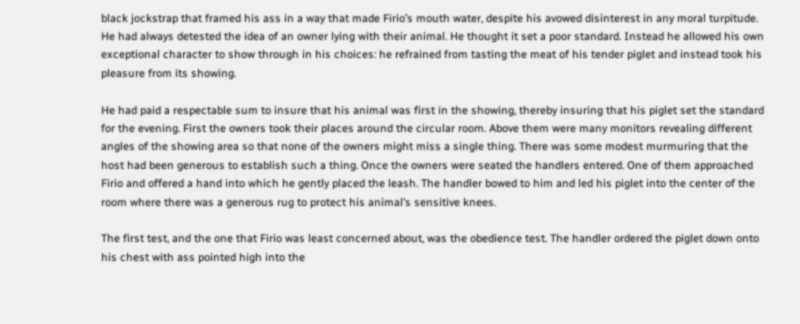black jockstrap that framed his ass in a way that made Firio’s mouth water, despite his avowed disinterest in any moral turpitude. He had always detested the idea of an owner lying with their animal. He thought it set a poor standard. Instead he allowed his own exceptional character to show through in his choices: he refrained from tasting the meat of his tender piglet and instead took his pleasure from its showing.

He had paid a respectable sum to insure that his animal was first in the showing, thereby insuring that his piglet set the standard for the evening. First the owners took their places around the circular room. Above them were many monitors revealing different angles of the showing area so that none of the owners might miss a single thing. There was some modest murmuring that the host had been generous to establish such a thing. Once the owners were seated the handlers entered. One of them approached Firio and offered a hand into which he gently placed the leash. The handler bowed to him and led his piglet into the center of the room where there was a generous rug to protect his animal’s sensitive knees.

The first test, and the one that Firio was least concerned about, was the obedience test. The handler ordered the piglet down onto his chest with ass pointed high into the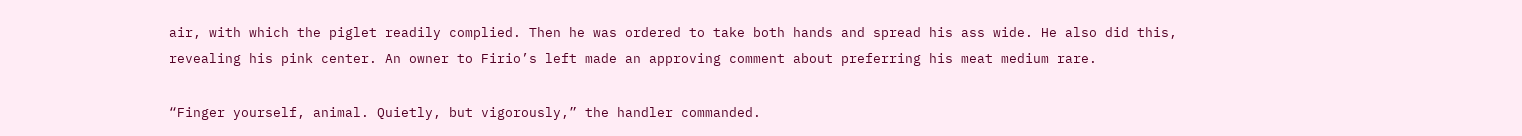air, with which the piglet readily complied. Then he was ordered to take both hands and spread his ass wide. He also did this, revealing his pink center. An owner to Firio’s left made an approving comment about preferring his meat medium rare.

“Finger yourself, animal. Quietly, but vigorously,” the handler commanded.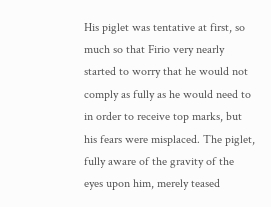His piglet was tentative at first, so much so that Firio very nearly started to worry that he would not comply as fully as he would need to in order to receive top marks, but his fears were misplaced. The piglet, fully aware of the gravity of the eyes upon him, merely teased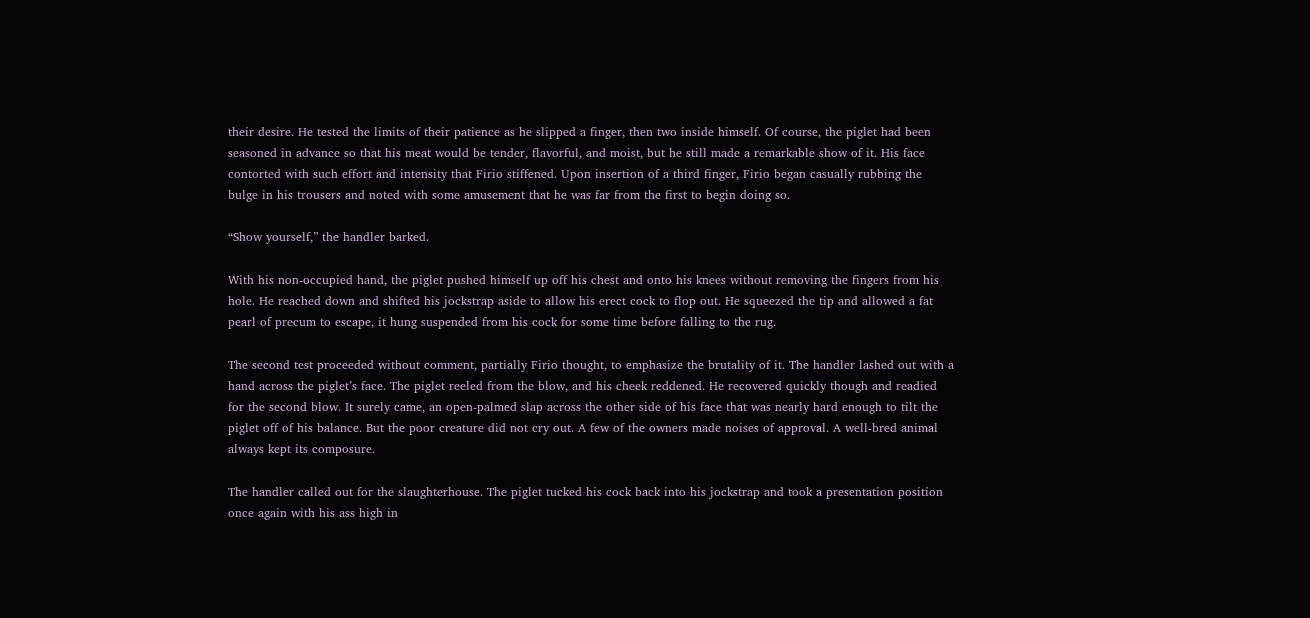their desire. He tested the limits of their patience as he slipped a finger, then two inside himself. Of course, the piglet had been seasoned in advance so that his meat would be tender, flavorful, and moist, but he still made a remarkable show of it. His face contorted with such effort and intensity that Firio stiffened. Upon insertion of a third finger, Firio began casually rubbing the bulge in his trousers and noted with some amusement that he was far from the first to begin doing so.

“Show yourself,” the handler barked.

With his non-occupied hand, the piglet pushed himself up off his chest and onto his knees without removing the fingers from his hole. He reached down and shifted his jockstrap aside to allow his erect cock to flop out. He squeezed the tip and allowed a fat pearl of precum to escape, it hung suspended from his cock for some time before falling to the rug.

The second test proceeded without comment, partially Firio thought, to emphasize the brutality of it. The handler lashed out with a hand across the piglet’s face. The piglet reeled from the blow, and his cheek reddened. He recovered quickly though and readied for the second blow. It surely came, an open-palmed slap across the other side of his face that was nearly hard enough to tilt the piglet off of his balance. But the poor creature did not cry out. A few of the owners made noises of approval. A well-bred animal always kept its composure.

The handler called out for the slaughterhouse. The piglet tucked his cock back into his jockstrap and took a presentation position once again with his ass high in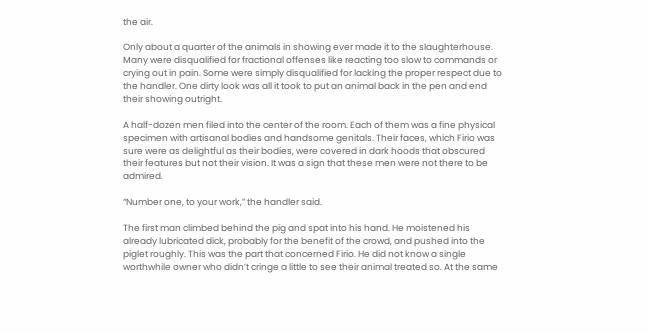the air.

Only about a quarter of the animals in showing ever made it to the slaughterhouse. Many were disqualified for fractional offenses like reacting too slow to commands or crying out in pain. Some were simply disqualified for lacking the proper respect due to the handler. One dirty look was all it took to put an animal back in the pen and end their showing outright.

A half-dozen men filed into the center of the room. Each of them was a fine physical specimen with artisanal bodies and handsome genitals. Their faces, which Firio was sure were as delightful as their bodies, were covered in dark hoods that obscured their features but not their vision. It was a sign that these men were not there to be admired.

“Number one, to your work,” the handler said.

The first man climbed behind the pig and spat into his hand. He moistened his already lubricated dick, probably for the benefit of the crowd, and pushed into the piglet roughly. This was the part that concerned Firio. He did not know a single worthwhile owner who didn’t cringe a little to see their animal treated so. At the same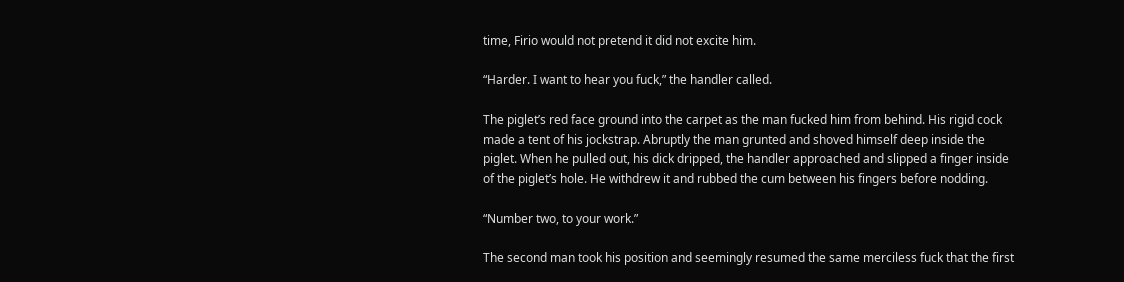time, Firio would not pretend it did not excite him.

“Harder. I want to hear you fuck,” the handler called.

The piglet’s red face ground into the carpet as the man fucked him from behind. His rigid cock made a tent of his jockstrap. Abruptly the man grunted and shoved himself deep inside the piglet. When he pulled out, his dick dripped, the handler approached and slipped a finger inside of the piglet’s hole. He withdrew it and rubbed the cum between his fingers before nodding.

“Number two, to your work.”

The second man took his position and seemingly resumed the same merciless fuck that the first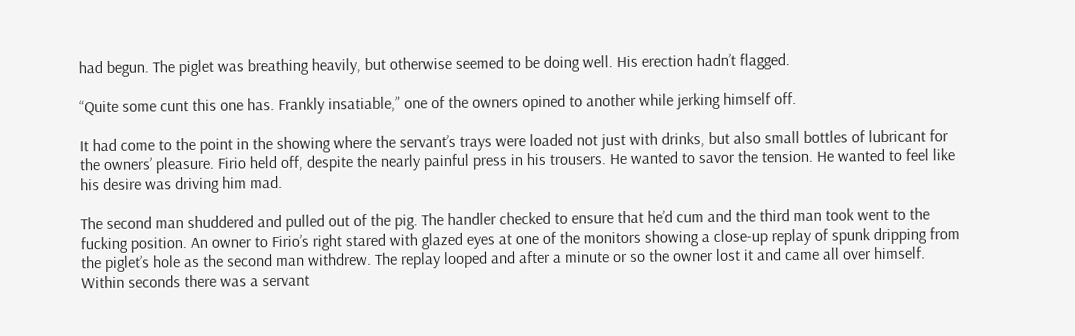had begun. The piglet was breathing heavily, but otherwise seemed to be doing well. His erection hadn’t flagged.

“Quite some cunt this one has. Frankly insatiable,” one of the owners opined to another while jerking himself off.

It had come to the point in the showing where the servant’s trays were loaded not just with drinks, but also small bottles of lubricant for the owners’ pleasure. Firio held off, despite the nearly painful press in his trousers. He wanted to savor the tension. He wanted to feel like his desire was driving him mad.

The second man shuddered and pulled out of the pig. The handler checked to ensure that he’d cum and the third man took went to the fucking position. An owner to Firio’s right stared with glazed eyes at one of the monitors showing a close-up replay of spunk dripping from the piglet’s hole as the second man withdrew. The replay looped and after a minute or so the owner lost it and came all over himself. Within seconds there was a servant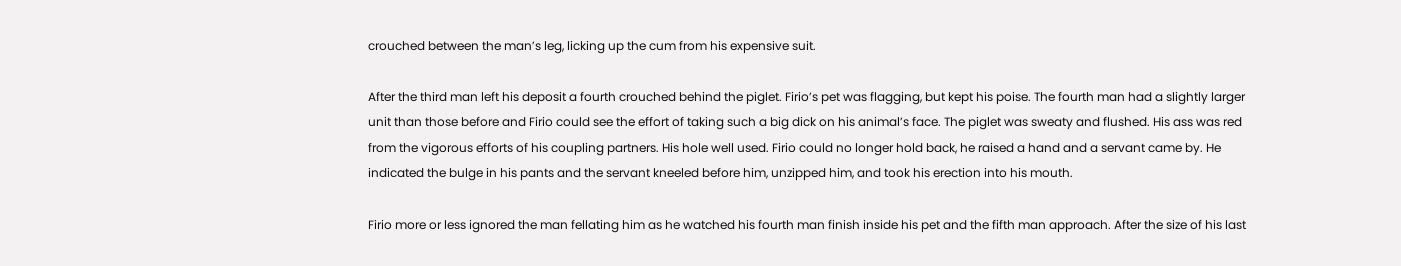crouched between the man’s leg, licking up the cum from his expensive suit.

After the third man left his deposit a fourth crouched behind the piglet. Firio’s pet was flagging, but kept his poise. The fourth man had a slightly larger unit than those before and Firio could see the effort of taking such a big dick on his animal’s face. The piglet was sweaty and flushed. His ass was red from the vigorous efforts of his coupling partners. His hole well used. Firio could no longer hold back, he raised a hand and a servant came by. He indicated the bulge in his pants and the servant kneeled before him, unzipped him, and took his erection into his mouth.

Firio more or less ignored the man fellating him as he watched his fourth man finish inside his pet and the fifth man approach. After the size of his last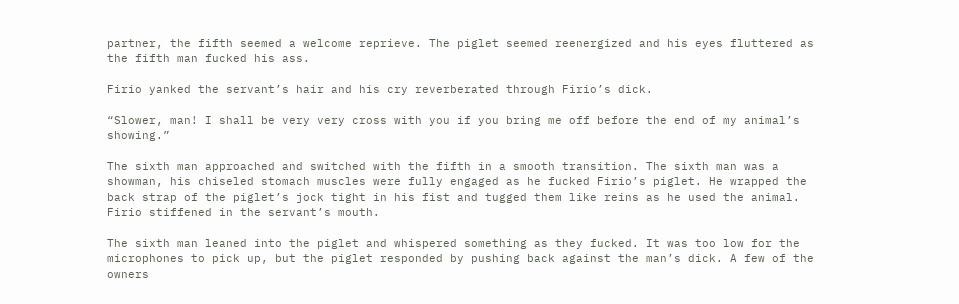partner, the fifth seemed a welcome reprieve. The piglet seemed reenergized and his eyes fluttered as the fifth man fucked his ass.

Firio yanked the servant’s hair and his cry reverberated through Firio’s dick.

“Slower, man! I shall be very very cross with you if you bring me off before the end of my animal’s showing.”

The sixth man approached and switched with the fifth in a smooth transition. The sixth man was a showman, his chiseled stomach muscles were fully engaged as he fucked Firio’s piglet. He wrapped the back strap of the piglet’s jock tight in his fist and tugged them like reins as he used the animal. Firio stiffened in the servant’s mouth.

The sixth man leaned into the piglet and whispered something as they fucked. It was too low for the microphones to pick up, but the piglet responded by pushing back against the man’s dick. A few of the owners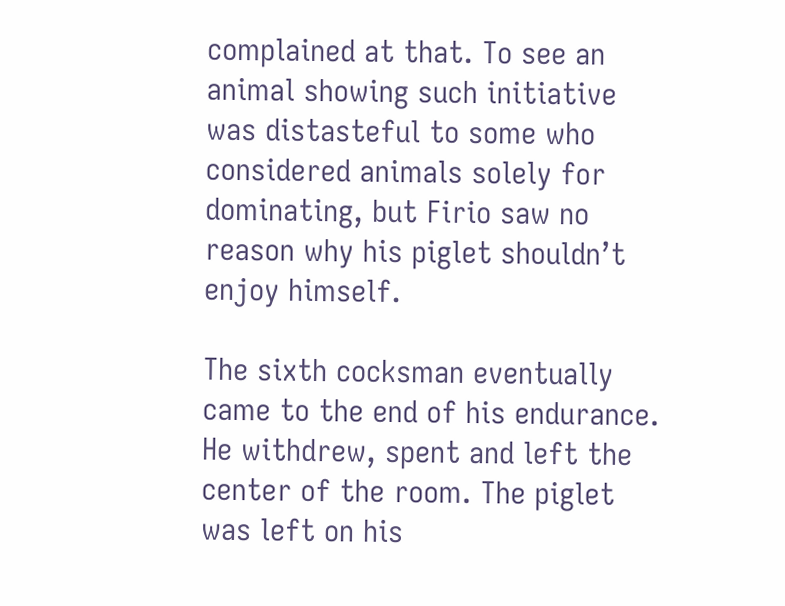complained at that. To see an animal showing such initiative was distasteful to some who considered animals solely for dominating, but Firio saw no reason why his piglet shouldn’t enjoy himself.

The sixth cocksman eventually came to the end of his endurance. He withdrew, spent and left the center of the room. The piglet was left on his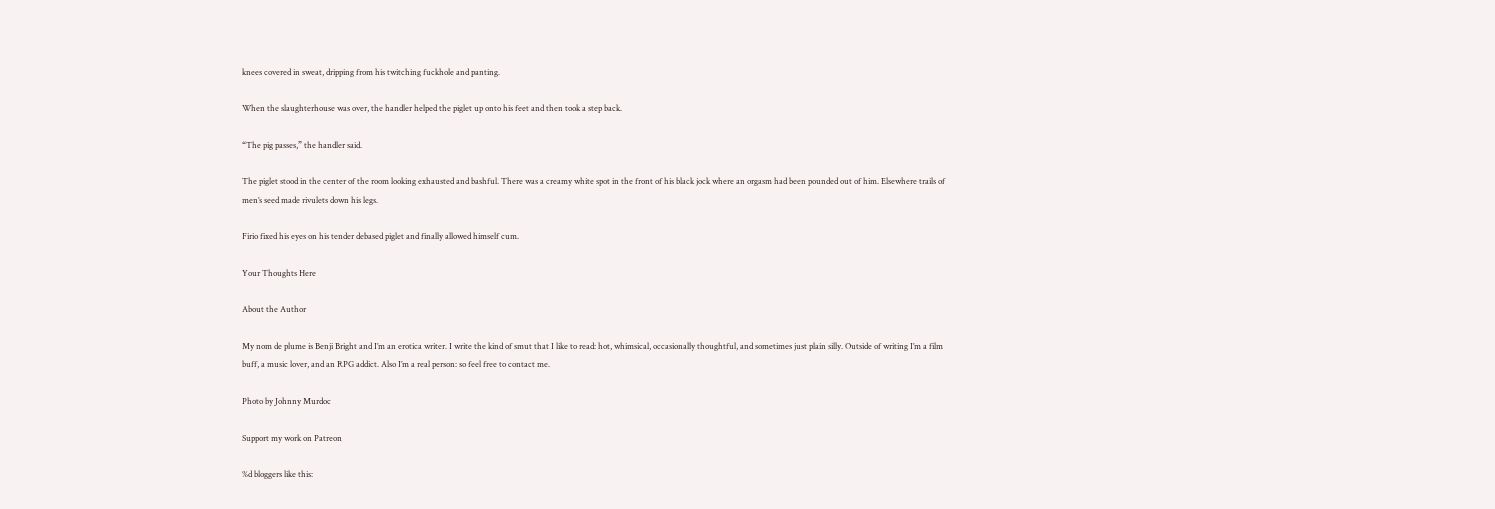knees covered in sweat, dripping from his twitching fuckhole and panting.

When the slaughterhouse was over, the handler helped the piglet up onto his feet and then took a step back.

“The pig passes,” the handler said.

The piglet stood in the center of the room looking exhausted and bashful. There was a creamy white spot in the front of his black jock where an orgasm had been pounded out of him. Elsewhere trails of men’s seed made rivulets down his legs.

Firio fixed his eyes on his tender debased piglet and finally allowed himself cum.

Your Thoughts Here

About the Author

My nom de plume is Benji Bright and I’m an erotica writer. I write the kind of smut that I like to read: hot, whimsical, occasionally thoughtful, and sometimes just plain silly. Outside of writing I’m a film buff, a music lover, and an RPG addict. Also I’m a real person: so feel free to contact me.

Photo by Johnny Murdoc

Support my work on Patreon

%d bloggers like this: